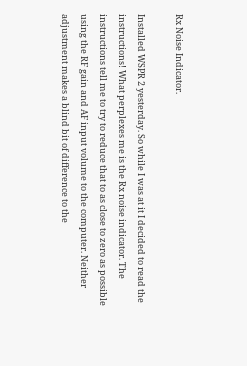Rx Noise Indicator.

Installed WSPR 2 yesterday. So while I was at it I decided to read the instructions! What perplexes me is the Rx noise indicator. The instructions tell me to try to reduce that to as close to zero as possible using the RF gain and AF input volume to the computer. Neither adjustment makes a blind bit of difference to the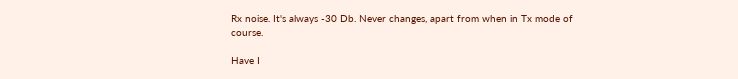Rx noise. It's always -30 Db. Never changes, apart from when in Tx mode of course.

Have I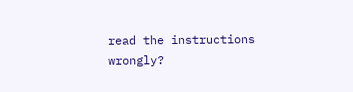read the instructions wrongly?